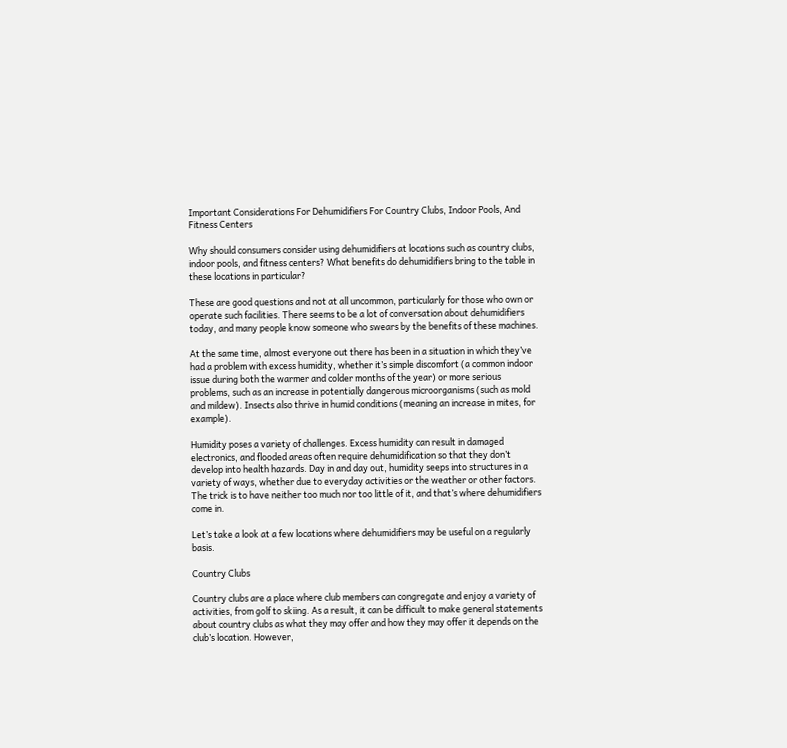Important Considerations For Dehumidifiers For Country Clubs, Indoor Pools, And Fitness Centers

Why should consumers consider using dehumidifiers at locations such as country clubs, indoor pools, and fitness centers? What benefits do dehumidifiers bring to the table in these locations in particular?

These are good questions and not at all uncommon, particularly for those who own or operate such facilities. There seems to be a lot of conversation about dehumidifiers today, and many people know someone who swears by the benefits of these machines.

At the same time, almost everyone out there has been in a situation in which they’ve had a problem with excess humidity, whether it’s simple discomfort (a common indoor issue during both the warmer and colder months of the year) or more serious problems, such as an increase in potentially dangerous microorganisms (such as mold and mildew). Insects also thrive in humid conditions (meaning an increase in mites, for example).

Humidity poses a variety of challenges. Excess humidity can result in damaged electronics, and flooded areas often require dehumidification so that they don’t develop into health hazards. Day in and day out, humidity seeps into structures in a variety of ways, whether due to everyday activities or the weather or other factors. The trick is to have neither too much nor too little of it, and that’s where dehumidifiers come in.

Let’s take a look at a few locations where dehumidifiers may be useful on a regularly basis.

Country Clubs

Country clubs are a place where club members can congregate and enjoy a variety of activities, from golf to skiing. As a result, it can be difficult to make general statements about country clubs as what they may offer and how they may offer it depends on the club’s location. However,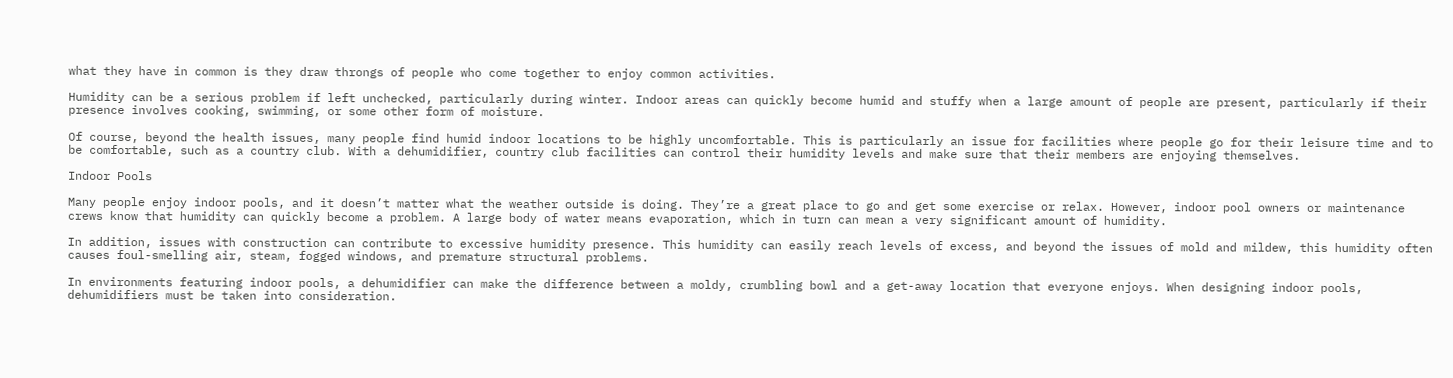what they have in common is they draw throngs of people who come together to enjoy common activities.

Humidity can be a serious problem if left unchecked, particularly during winter. Indoor areas can quickly become humid and stuffy when a large amount of people are present, particularly if their presence involves cooking, swimming, or some other form of moisture.

Of course, beyond the health issues, many people find humid indoor locations to be highly uncomfortable. This is particularly an issue for facilities where people go for their leisure time and to be comfortable, such as a country club. With a dehumidifier, country club facilities can control their humidity levels and make sure that their members are enjoying themselves.

Indoor Pools

Many people enjoy indoor pools, and it doesn’t matter what the weather outside is doing. They’re a great place to go and get some exercise or relax. However, indoor pool owners or maintenance crews know that humidity can quickly become a problem. A large body of water means evaporation, which in turn can mean a very significant amount of humidity.

In addition, issues with construction can contribute to excessive humidity presence. This humidity can easily reach levels of excess, and beyond the issues of mold and mildew, this humidity often causes foul-smelling air, steam, fogged windows, and premature structural problems.

In environments featuring indoor pools, a dehumidifier can make the difference between a moldy, crumbling bowl and a get-away location that everyone enjoys. When designing indoor pools, dehumidifiers must be taken into consideration.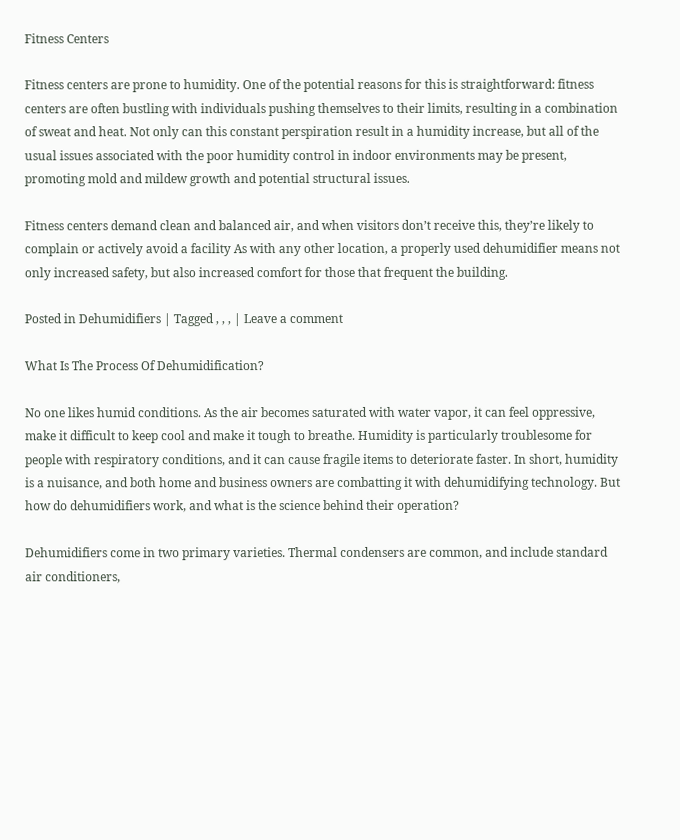Fitness Centers

Fitness centers are prone to humidity. One of the potential reasons for this is straightforward: fitness centers are often bustling with individuals pushing themselves to their limits, resulting in a combination of sweat and heat. Not only can this constant perspiration result in a humidity increase, but all of the usual issues associated with the poor humidity control in indoor environments may be present, promoting mold and mildew growth and potential structural issues.

Fitness centers demand clean and balanced air, and when visitors don’t receive this, they’re likely to complain or actively avoid a facility As with any other location, a properly used dehumidifier means not only increased safety, but also increased comfort for those that frequent the building.

Posted in Dehumidifiers | Tagged , , , | Leave a comment

What Is The Process Of Dehumidification?

No one likes humid conditions. As the air becomes saturated with water vapor, it can feel oppressive, make it difficult to keep cool and make it tough to breathe. Humidity is particularly troublesome for people with respiratory conditions, and it can cause fragile items to deteriorate faster. In short, humidity is a nuisance, and both home and business owners are combatting it with dehumidifying technology. But how do dehumidifiers work, and what is the science behind their operation?

Dehumidifiers come in two primary varieties. Thermal condensers are common, and include standard air conditioners,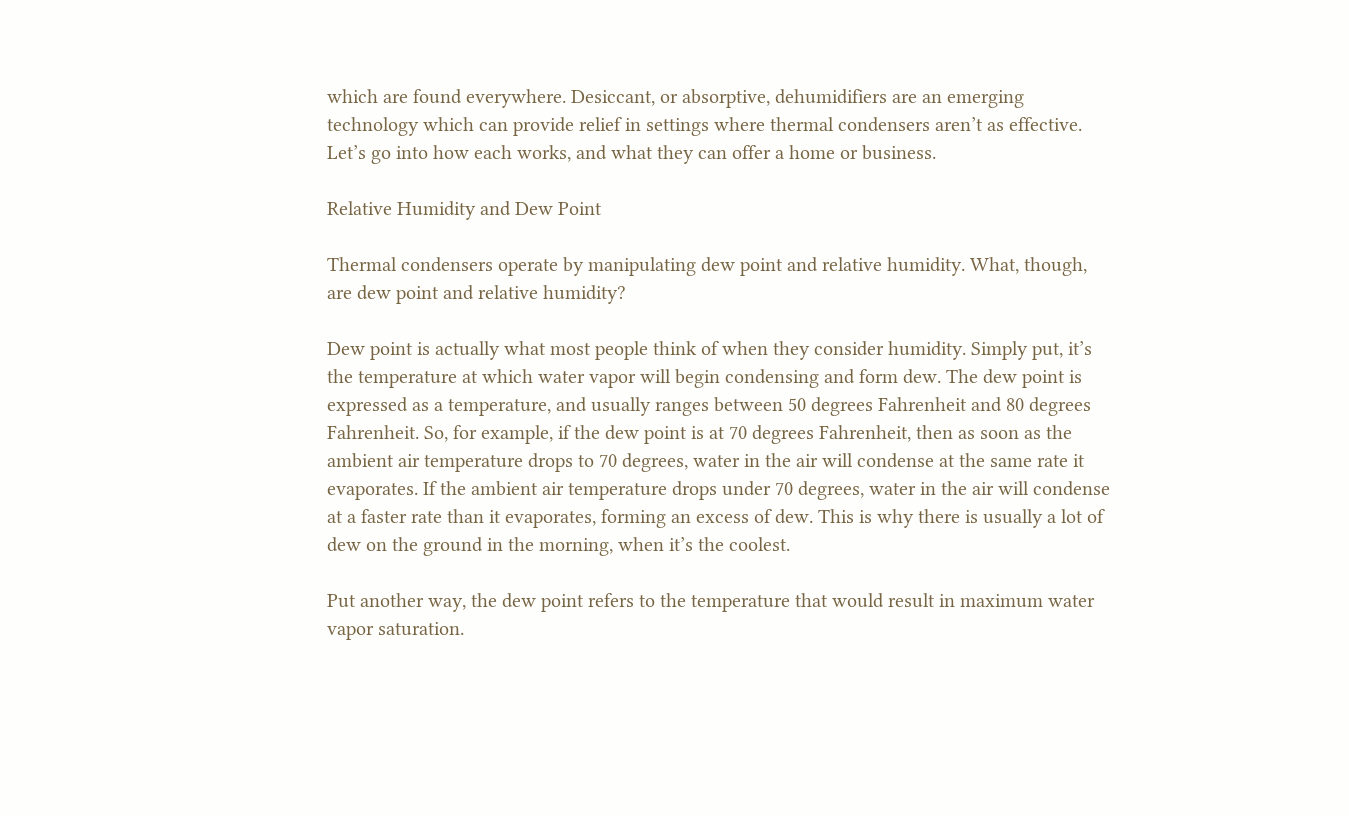which are found everywhere. Desiccant, or absorptive, dehumidifiers are an emerging technology which can provide relief in settings where thermal condensers aren’t as effective. Let’s go into how each works, and what they can offer a home or business.

Relative Humidity and Dew Point

Thermal condensers operate by manipulating dew point and relative humidity. What, though, are dew point and relative humidity?

Dew point is actually what most people think of when they consider humidity. Simply put, it’s the temperature at which water vapor will begin condensing and form dew. The dew point is expressed as a temperature, and usually ranges between 50 degrees Fahrenheit and 80 degrees Fahrenheit. So, for example, if the dew point is at 70 degrees Fahrenheit, then as soon as the ambient air temperature drops to 70 degrees, water in the air will condense at the same rate it evaporates. If the ambient air temperature drops under 70 degrees, water in the air will condense at a faster rate than it evaporates, forming an excess of dew. This is why there is usually a lot of dew on the ground in the morning, when it’s the coolest.

Put another way, the dew point refers to the temperature that would result in maximum water vapor saturation.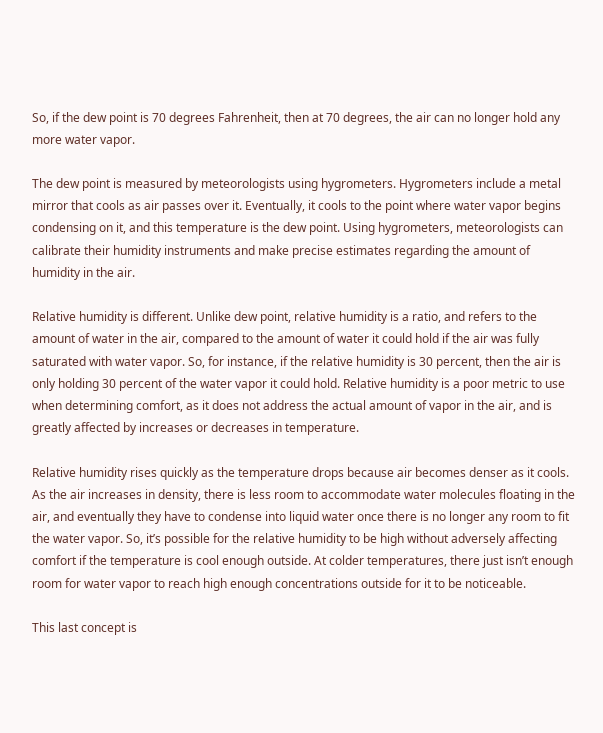So, if the dew point is 70 degrees Fahrenheit, then at 70 degrees, the air can no longer hold any more water vapor.

The dew point is measured by meteorologists using hygrometers. Hygrometers include a metal mirror that cools as air passes over it. Eventually, it cools to the point where water vapor begins condensing on it, and this temperature is the dew point. Using hygrometers, meteorologists can calibrate their humidity instruments and make precise estimates regarding the amount of humidity in the air.

Relative humidity is different. Unlike dew point, relative humidity is a ratio, and refers to the amount of water in the air, compared to the amount of water it could hold if the air was fully saturated with water vapor. So, for instance, if the relative humidity is 30 percent, then the air is only holding 30 percent of the water vapor it could hold. Relative humidity is a poor metric to use when determining comfort, as it does not address the actual amount of vapor in the air, and is greatly affected by increases or decreases in temperature.

Relative humidity rises quickly as the temperature drops because air becomes denser as it cools. As the air increases in density, there is less room to accommodate water molecules floating in the air, and eventually they have to condense into liquid water once there is no longer any room to fit the water vapor. So, it’s possible for the relative humidity to be high without adversely affecting comfort if the temperature is cool enough outside. At colder temperatures, there just isn’t enough room for water vapor to reach high enough concentrations outside for it to be noticeable.

This last concept is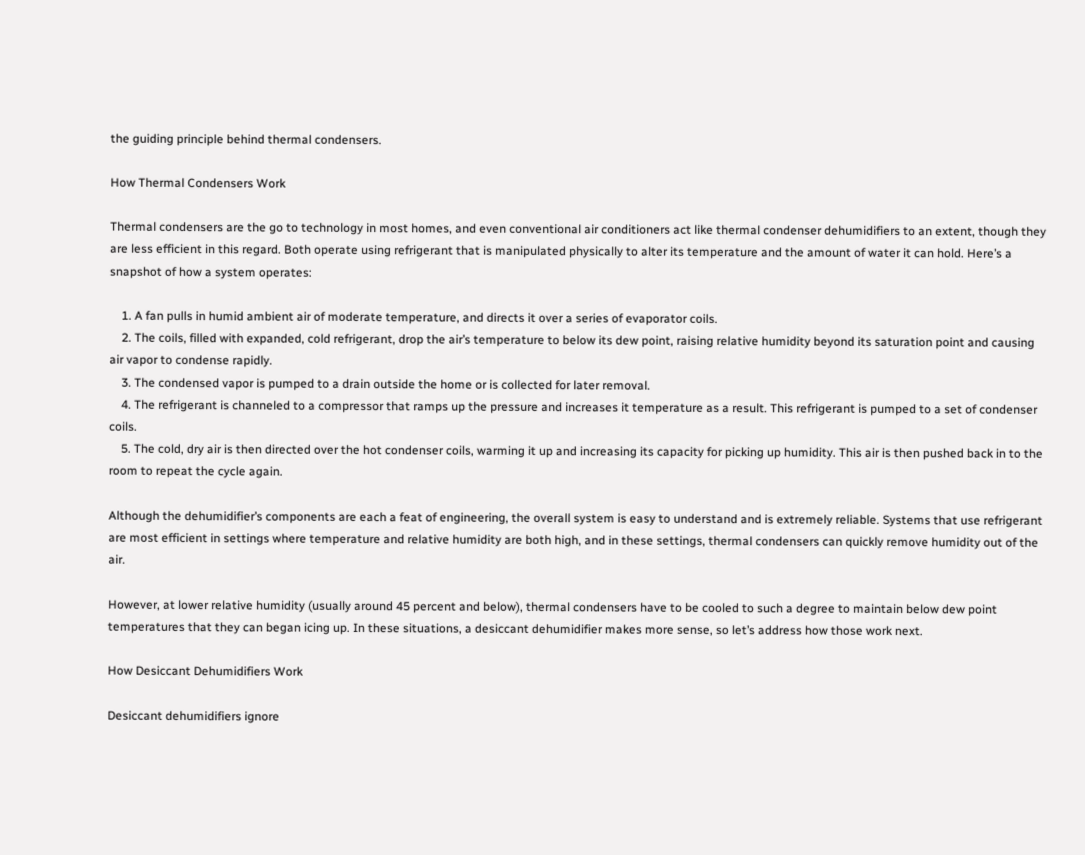the guiding principle behind thermal condensers.

How Thermal Condensers Work

Thermal condensers are the go to technology in most homes, and even conventional air conditioners act like thermal condenser dehumidifiers to an extent, though they are less efficient in this regard. Both operate using refrigerant that is manipulated physically to alter its temperature and the amount of water it can hold. Here’s a snapshot of how a system operates:

    1. A fan pulls in humid ambient air of moderate temperature, and directs it over a series of evaporator coils.
    2. The coils, filled with expanded, cold refrigerant, drop the air’s temperature to below its dew point, raising relative humidity beyond its saturation point and causing air vapor to condense rapidly.
    3. The condensed vapor is pumped to a drain outside the home or is collected for later removal.
    4. The refrigerant is channeled to a compressor that ramps up the pressure and increases it temperature as a result. This refrigerant is pumped to a set of condenser coils.
    5. The cold, dry air is then directed over the hot condenser coils, warming it up and increasing its capacity for picking up humidity. This air is then pushed back in to the room to repeat the cycle again.

Although the dehumidifier’s components are each a feat of engineering, the overall system is easy to understand and is extremely reliable. Systems that use refrigerant are most efficient in settings where temperature and relative humidity are both high, and in these settings, thermal condensers can quickly remove humidity out of the air.

However, at lower relative humidity (usually around 45 percent and below), thermal condensers have to be cooled to such a degree to maintain below dew point temperatures that they can began icing up. In these situations, a desiccant dehumidifier makes more sense, so let’s address how those work next.

How Desiccant Dehumidifiers Work

Desiccant dehumidifiers ignore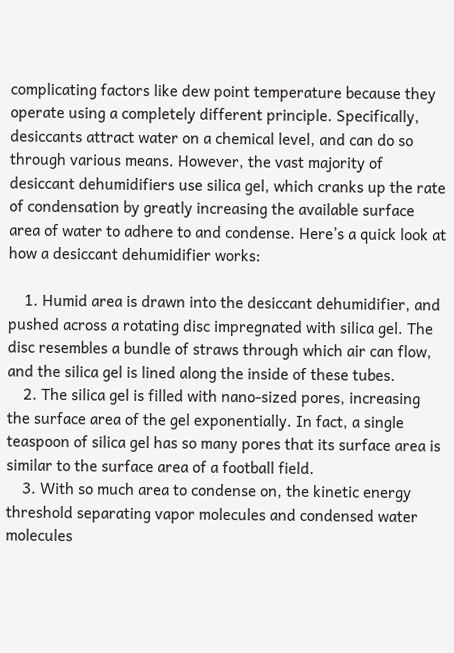complicating factors like dew point temperature because they operate using a completely different principle. Specifically, desiccants attract water on a chemical level, and can do so through various means. However, the vast majority of desiccant dehumidifiers use silica gel, which cranks up the rate of condensation by greatly increasing the available surface area of water to adhere to and condense. Here’s a quick look at how a desiccant dehumidifier works:

    1. Humid area is drawn into the desiccant dehumidifier, and pushed across a rotating disc impregnated with silica gel. The disc resembles a bundle of straws through which air can flow, and the silica gel is lined along the inside of these tubes.
    2. The silica gel is filled with nano-sized pores, increasing the surface area of the gel exponentially. In fact, a single teaspoon of silica gel has so many pores that its surface area is similar to the surface area of a football field.
    3. With so much area to condense on, the kinetic energy threshold separating vapor molecules and condensed water molecules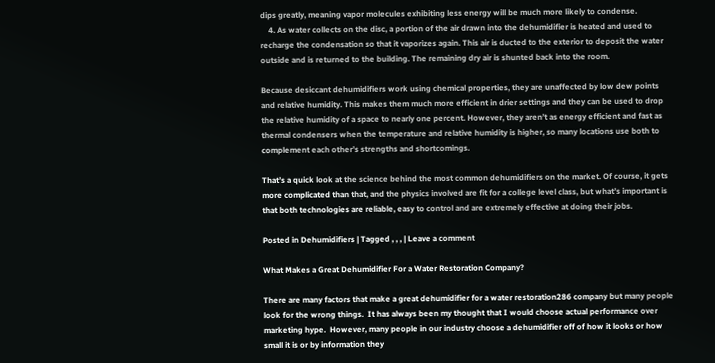dips greatly, meaning vapor molecules exhibiting less energy will be much more likely to condense.
    4. As water collects on the disc, a portion of the air drawn into the dehumidifier is heated and used to recharge the condensation so that it vaporizes again. This air is ducted to the exterior to deposit the water outside and is returned to the building. The remaining dry air is shunted back into the room.

Because desiccant dehumidifiers work using chemical properties, they are unaffected by low dew points and relative humidity. This makes them much more efficient in drier settings and they can be used to drop the relative humidity of a space to nearly one percent. However, they aren’t as energy efficient and fast as thermal condensers when the temperature and relative humidity is higher, so many locations use both to complement each other’s strengths and shortcomings.

That’s a quick look at the science behind the most common dehumidifiers on the market. Of course, it gets more complicated than that, and the physics involved are fit for a college level class, but what’s important is that both technologies are reliable, easy to control and are extremely effective at doing their jobs.

Posted in Dehumidifiers | Tagged , , , | Leave a comment

What Makes a Great Dehumidifier For a Water Restoration Company?

There are many factors that make a great dehumidifier for a water restoration286 company but many people look for the wrong things.  It has always been my thought that I would choose actual performance over marketing hype.  However, many people in our industry choose a dehumidifier off of how it looks or how small it is or by information they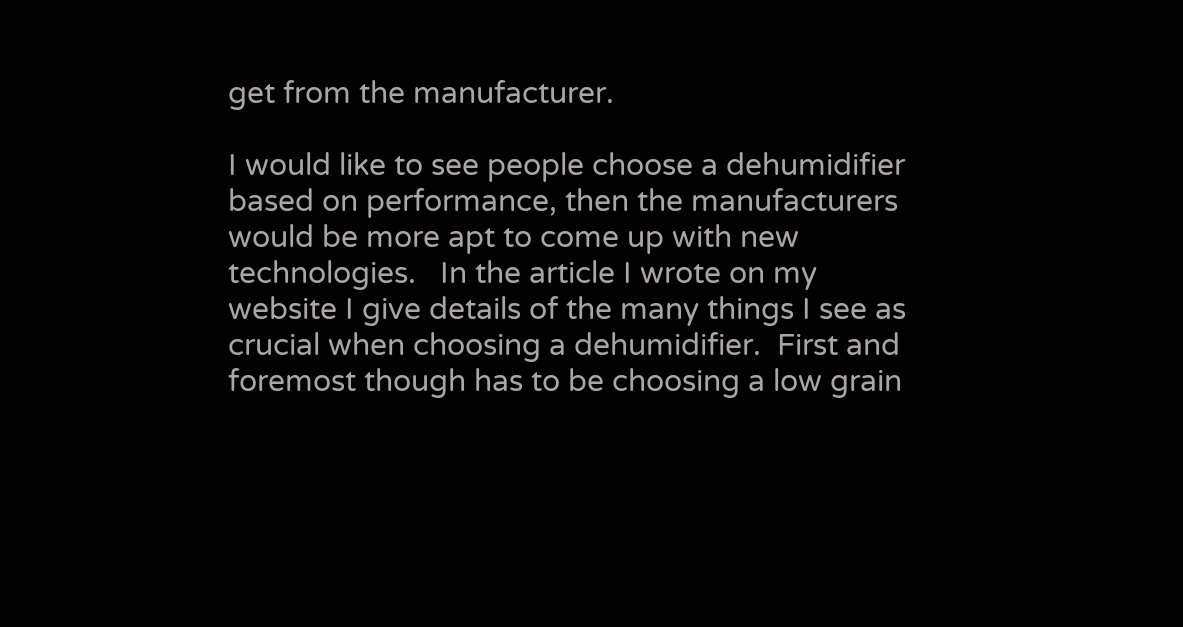get from the manufacturer.

I would like to see people choose a dehumidifier based on performance, then the manufacturers would be more apt to come up with new technologies.   In the article I wrote on my website I give details of the many things I see as crucial when choosing a dehumidifier.  First and foremost though has to be choosing a low grain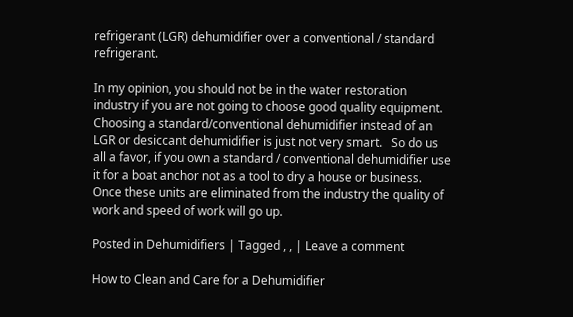refrigerant (LGR) dehumidifier over a conventional / standard refrigerant.

In my opinion, you should not be in the water restoration industry if you are not going to choose good quality equipment.  Choosing a standard/conventional dehumidifier instead of an LGR or desiccant dehumidifier is just not very smart.   So do us all a favor, if you own a standard / conventional dehumidifier use it for a boat anchor not as a tool to dry a house or business.   Once these units are eliminated from the industry the quality of work and speed of work will go up.

Posted in Dehumidifiers | Tagged , , | Leave a comment

How to Clean and Care for a Dehumidifier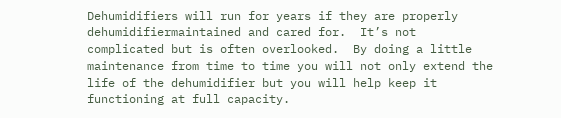Dehumidifiers will run for years if they are properly dehumidifiermaintained and cared for.  It’s not complicated but is often overlooked.  By doing a little maintenance from time to time you will not only extend the life of the dehumidifier but you will help keep it functioning at full capacity.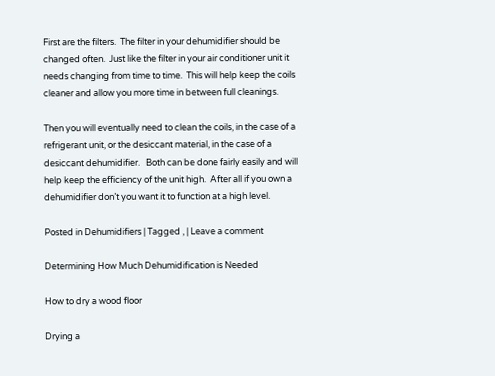First are the filters.  The filter in your dehumidifier should be changed often.  Just like the filter in your air conditioner unit it needs changing from time to time.  This will help keep the coils cleaner and allow you more time in between full cleanings.

Then you will eventually need to clean the coils, in the case of a refrigerant unit, or the desiccant material, in the case of a desiccant dehumidifier.   Both can be done fairly easily and will help keep the efficiency of the unit high.  After all if you own a dehumidifier don’t you want it to function at a high level.

Posted in Dehumidifiers | Tagged , | Leave a comment

Determining How Much Dehumidification is Needed

How to dry a wood floor

Drying a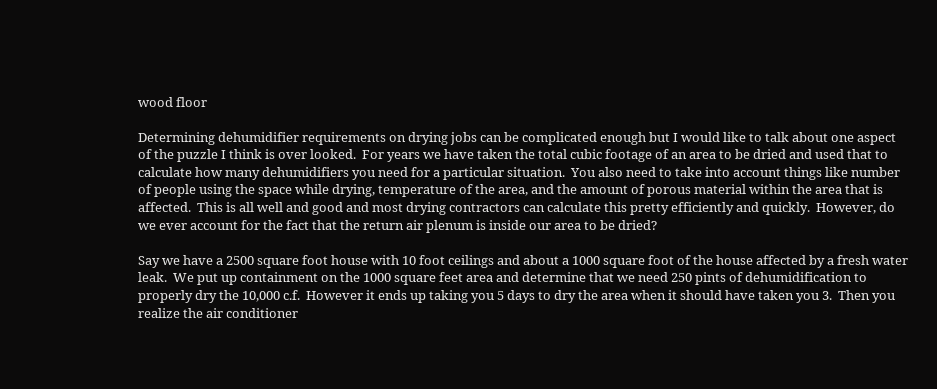wood floor

Determining dehumidifier requirements on drying jobs can be complicated enough but I would like to talk about one aspect of the puzzle I think is over looked.  For years we have taken the total cubic footage of an area to be dried and used that to calculate how many dehumidifiers you need for a particular situation.  You also need to take into account things like number of people using the space while drying, temperature of the area, and the amount of porous material within the area that is affected.  This is all well and good and most drying contractors can calculate this pretty efficiently and quickly.  However, do we ever account for the fact that the return air plenum is inside our area to be dried?

Say we have a 2500 square foot house with 10 foot ceilings and about a 1000 square foot of the house affected by a fresh water leak.  We put up containment on the 1000 square feet area and determine that we need 250 pints of dehumidification to properly dry the 10,000 c.f.  However it ends up taking you 5 days to dry the area when it should have taken you 3.  Then you realize the air conditioner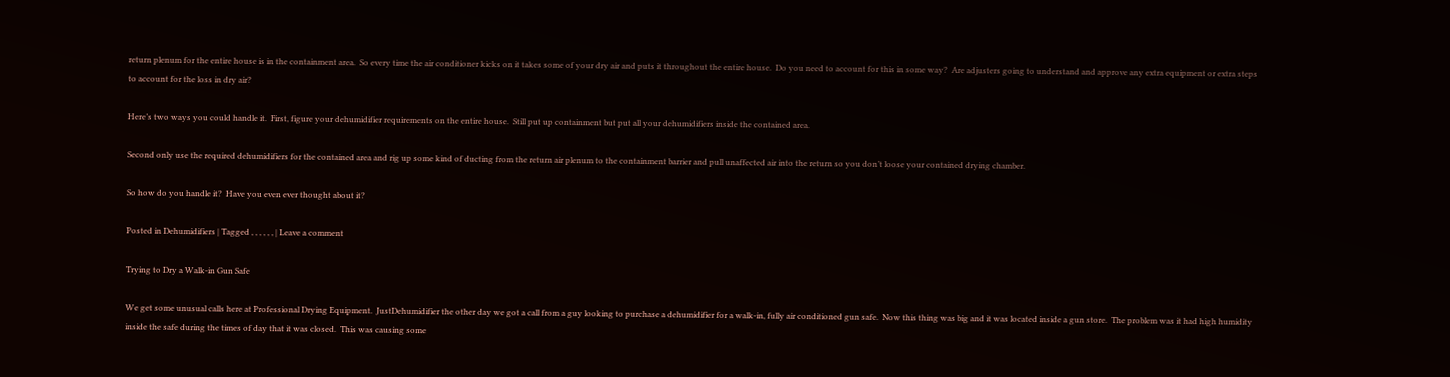return plenum for the entire house is in the containment area.  So every time the air conditioner kicks on it takes some of your dry air and puts it throughout the entire house.  Do you need to account for this in some way?  Are adjusters going to understand and approve any extra equipment or extra steps to account for the loss in dry air?

Here’s two ways you could handle it.  First, figure your dehumidifier requirements on the entire house.  Still put up containment but put all your dehumidifiers inside the contained area.

Second only use the required dehumidifiers for the contained area and rig up some kind of ducting from the return air plenum to the containment barrier and pull unaffected air into the return so you don’t loose your contained drying chamber.

So how do you handle it?  Have you even ever thought about it?

Posted in Dehumidifiers | Tagged , , , , , , | Leave a comment

Trying to Dry a Walk-in Gun Safe

We get some unusual calls here at Professional Drying Equipment.  JustDehumidifier the other day we got a call from a guy looking to purchase a dehumidifier for a walk-in, fully air conditioned gun safe.  Now this thing was big and it was located inside a gun store.  The problem was it had high humidity inside the safe during the times of day that it was closed.  This was causing some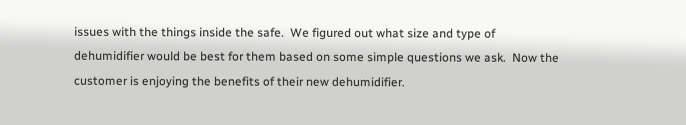issues with the things inside the safe.  We figured out what size and type of dehumidifier would be best for them based on some simple questions we ask.  Now the customer is enjoying the benefits of their new dehumidifier.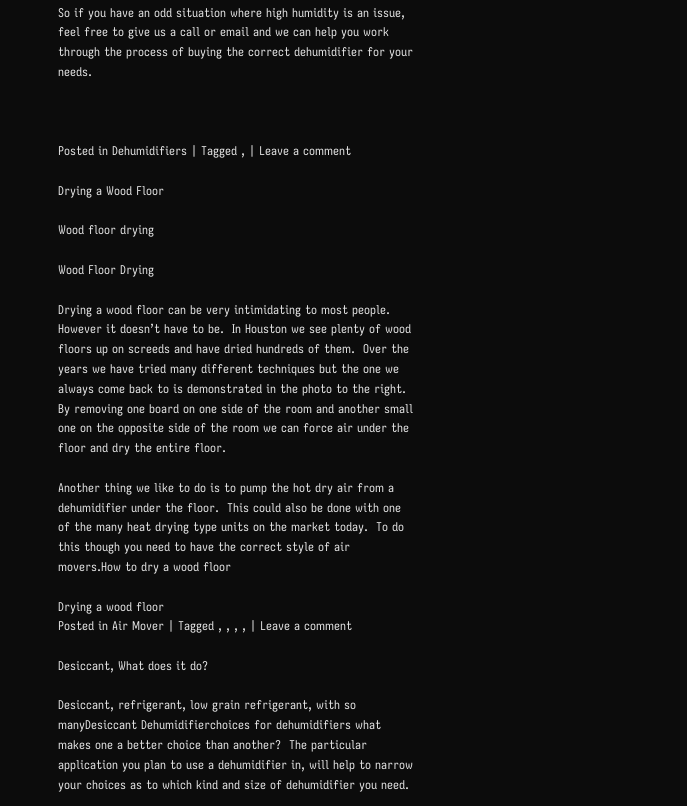So if you have an odd situation where high humidity is an issue, feel free to give us a call or email and we can help you work through the process of buying the correct dehumidifier for your needs.



Posted in Dehumidifiers | Tagged , | Leave a comment

Drying a Wood Floor

Wood floor drying

Wood Floor Drying

Drying a wood floor can be very intimidating to most people.  However it doesn’t have to be.  In Houston we see plenty of wood floors up on screeds and have dried hundreds of them.  Over the years we have tried many different techniques but the one we always come back to is demonstrated in the photo to the right.  By removing one board on one side of the room and another small one on the opposite side of the room we can force air under the floor and dry the entire floor.

Another thing we like to do is to pump the hot dry air from a dehumidifier under the floor.  This could also be done with one of the many heat drying type units on the market today.  To do this though you need to have the correct style of air movers.How to dry a wood floor

Drying a wood floor
Posted in Air Mover | Tagged , , , , | Leave a comment

Desiccant, What does it do?

Desiccant, refrigerant, low grain refrigerant, with so manyDesiccant Dehumidifierchoices for dehumidifiers what makes one a better choice than another?  The particular application you plan to use a dehumidifier in, will help to narrow your choices as to which kind and size of dehumidifier you need.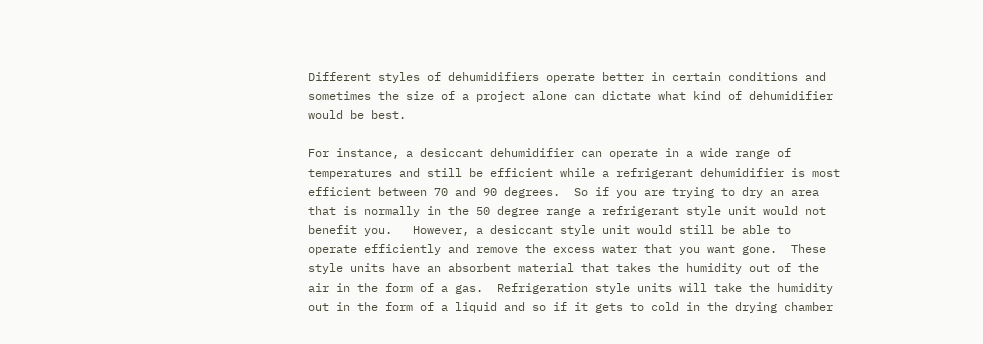Different styles of dehumidifiers operate better in certain conditions and sometimes the size of a project alone can dictate what kind of dehumidifier would be best.

For instance, a desiccant dehumidifier can operate in a wide range of temperatures and still be efficient while a refrigerant dehumidifier is most efficient between 70 and 90 degrees.  So if you are trying to dry an area that is normally in the 50 degree range a refrigerant style unit would not benefit you.   However, a desiccant style unit would still be able to operate efficiently and remove the excess water that you want gone.  These style units have an absorbent material that takes the humidity out of the air in the form of a gas.  Refrigeration style units will take the humidity out in the form of a liquid and so if it gets to cold in the drying chamber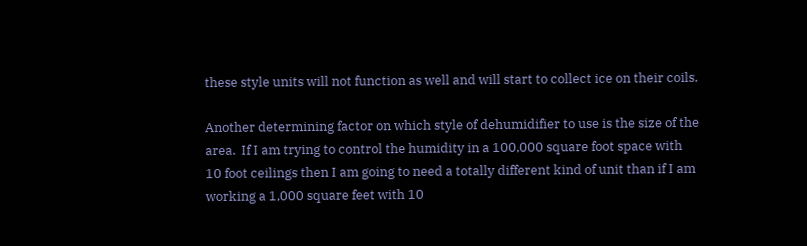these style units will not function as well and will start to collect ice on their coils.

Another determining factor on which style of dehumidifier to use is the size of the area.  If I am trying to control the humidity in a 100,000 square foot space with 10 foot ceilings then I am going to need a totally different kind of unit than if I am working a 1,000 square feet with 10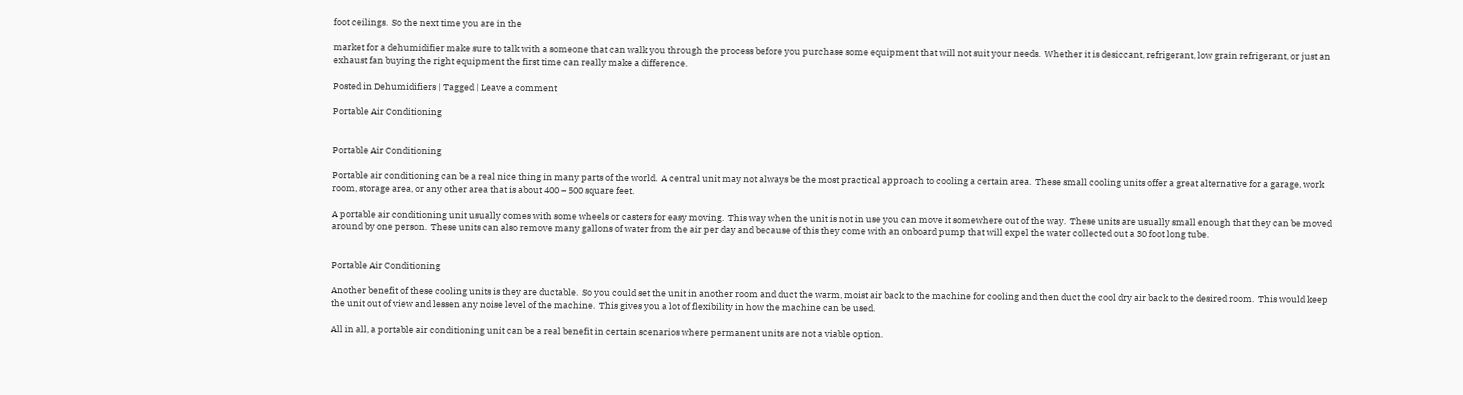foot ceilings.  So the next time you are in the

market for a dehumidifier make sure to talk with a someone that can walk you through the process before you purchase some equipment that will not suit your needs.  Whether it is desiccant, refrigerant, low grain refrigerant, or just an exhaust fan buying the right equipment the first time can really make a difference.

Posted in Dehumidifiers | Tagged | Leave a comment

Portable Air Conditioning


Portable Air Conditioning

Portable air conditioning can be a real nice thing in many parts of the world.  A central unit may not always be the most practical approach to cooling a certain area.  These small cooling units offer a great alternative for a garage, work room, storage area, or any other area that is about 400 – 500 square feet.

A portable air conditioning unit usually comes with some wheels or casters for easy moving.  This way when the unit is not in use you can move it somewhere out of the way.  These units are usually small enough that they can be moved around by one person.  These units can also remove many gallons of water from the air per day and because of this they come with an onboard pump that will expel the water collected out a 30 foot long tube.


Portable Air Conditioning

Another benefit of these cooling units is they are ductable.  So you could set the unit in another room and duct the warm, moist air back to the machine for cooling and then duct the cool dry air back to the desired room.  This would keep the unit out of view and lessen any noise level of the machine.  This gives you a lot of flexibility in how the machine can be used.

All in all, a portable air conditioning unit can be a real benefit in certain scenarios where permanent units are not a viable option.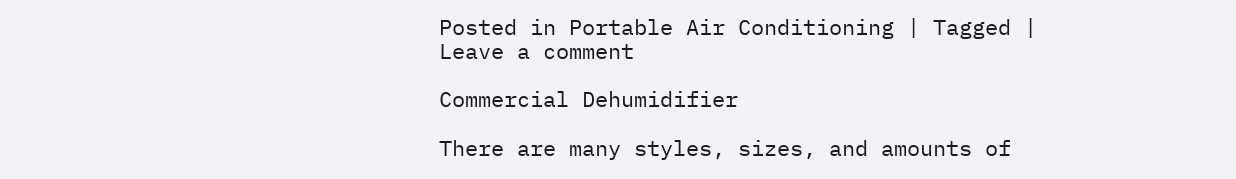Posted in Portable Air Conditioning | Tagged | Leave a comment

Commercial Dehumidifier

There are many styles, sizes, and amounts of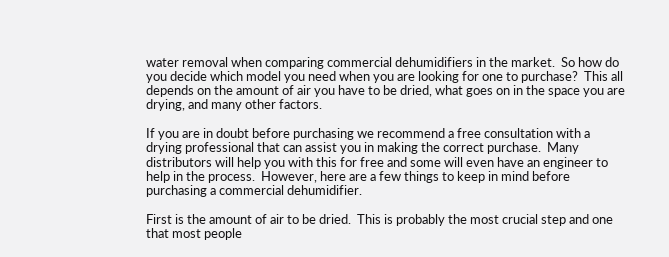water removal when comparing commercial dehumidifiers in the market.  So how do you decide which model you need when you are looking for one to purchase?  This all depends on the amount of air you have to be dried, what goes on in the space you are drying, and many other factors.

If you are in doubt before purchasing we recommend a free consultation with a drying professional that can assist you in making the correct purchase.  Many distributors will help you with this for free and some will even have an engineer to help in the process.  However, here are a few things to keep in mind before purchasing a commercial dehumidifier.

First is the amount of air to be dried.  This is probably the most crucial step and one that most people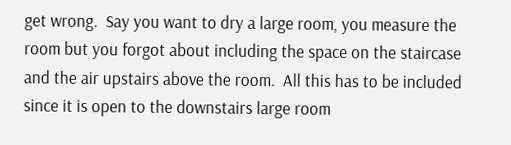get wrong.  Say you want to dry a large room, you measure the room but you forgot about including the space on the staircase and the air upstairs above the room.  All this has to be included since it is open to the downstairs large room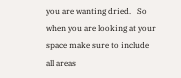you are wanting dried.   So when you are looking at your space make sure to include all areas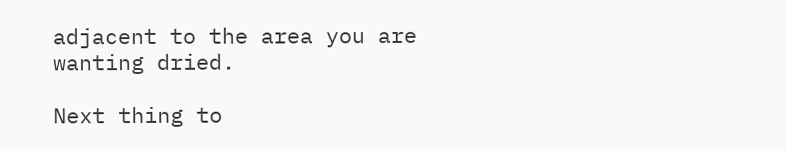adjacent to the area you are wanting dried.

Next thing to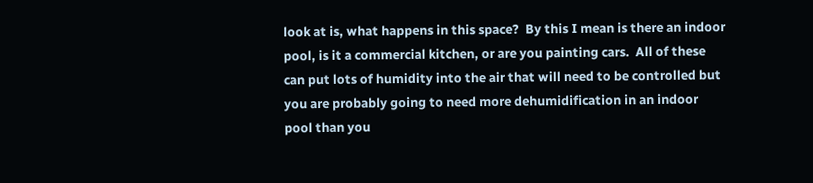look at is, what happens in this space?  By this I mean is there an indoor pool, is it a commercial kitchen, or are you painting cars.  All of these can put lots of humidity into the air that will need to be controlled but you are probably going to need more dehumidification in an indoor pool than you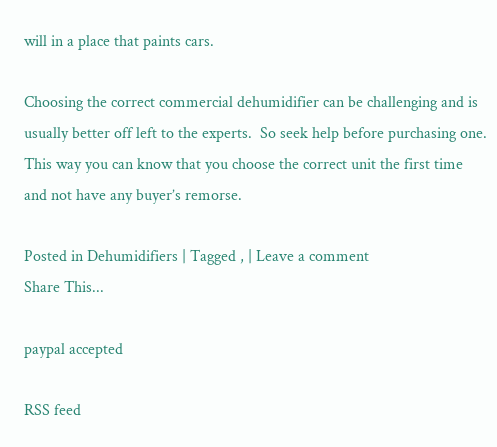will in a place that paints cars.

Choosing the correct commercial dehumidifier can be challenging and is usually better off left to the experts.  So seek help before purchasing one.  This way you can know that you choose the correct unit the first time and not have any buyer’s remorse.

Posted in Dehumidifiers | Tagged , | Leave a comment
Share This...

paypal accepted

RSS feed